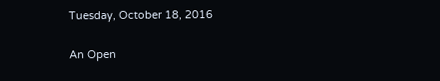Tuesday, October 18, 2016

An Open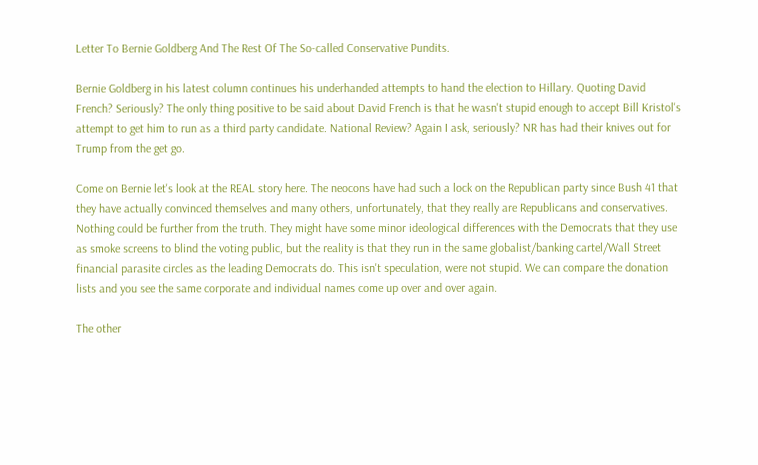Letter To Bernie Goldberg And The Rest Of The So-called Conservative Pundits.

Bernie Goldberg in his latest column continues his underhanded attempts to hand the election to Hillary. Quoting David French? Seriously? The only thing positive to be said about David French is that he wasn't stupid enough to accept Bill Kristol's attempt to get him to run as a third party candidate. National Review? Again I ask, seriously? NR has had their knives out for Trump from the get go.

Come on Bernie let's look at the REAL story here. The neocons have had such a lock on the Republican party since Bush 41 that they have actually convinced themselves and many others, unfortunately, that they really are Republicans and conservatives. Nothing could be further from the truth. They might have some minor ideological differences with the Democrats that they use as smoke screens to blind the voting public, but the reality is that they run in the same globalist/banking cartel/Wall Street financial parasite circles as the leading Democrats do. This isn't speculation, were not stupid. We can compare the donation lists and you see the same corporate and individual names come up over and over again.

The other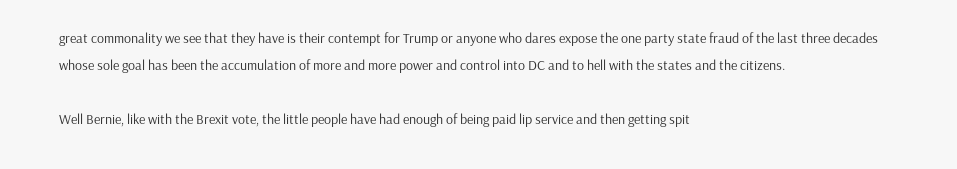great commonality we see that they have is their contempt for Trump or anyone who dares expose the one party state fraud of the last three decades whose sole goal has been the accumulation of more and more power and control into DC and to hell with the states and the citizens.

Well Bernie, like with the Brexit vote, the little people have had enough of being paid lip service and then getting spit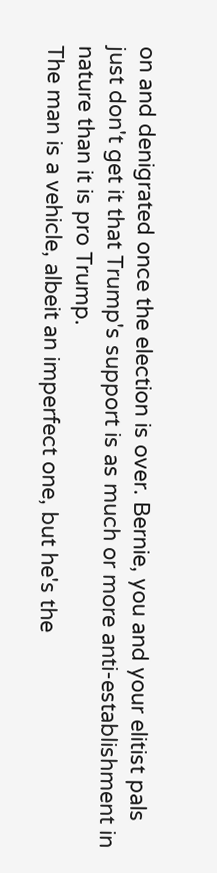on and denigrated once the election is over. Bernie, you and your elitist pals just don't get it that Trump's support is as much or more anti-establishment in nature than it is pro Trump.
The man is a vehicle, albeit an imperfect one, but he's the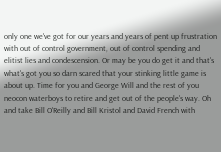only one we've got for our years and years of pent up frustration with out of control government, out of control spending and elitist lies and condescension. Or may be you do get it and that's what's got you so darn scared that your stinking little game is about up. Time for you and George Will and the rest of you neocon waterboys to retire and get out of the people's way. Oh and take Bill O'Reilly and Bill Kristol and David French with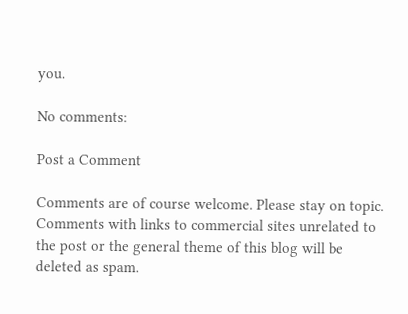you.

No comments:

Post a Comment

Comments are of course welcome. Please stay on topic. Comments with links to commercial sites unrelated to the post or the general theme of this blog will be deleted as spam.